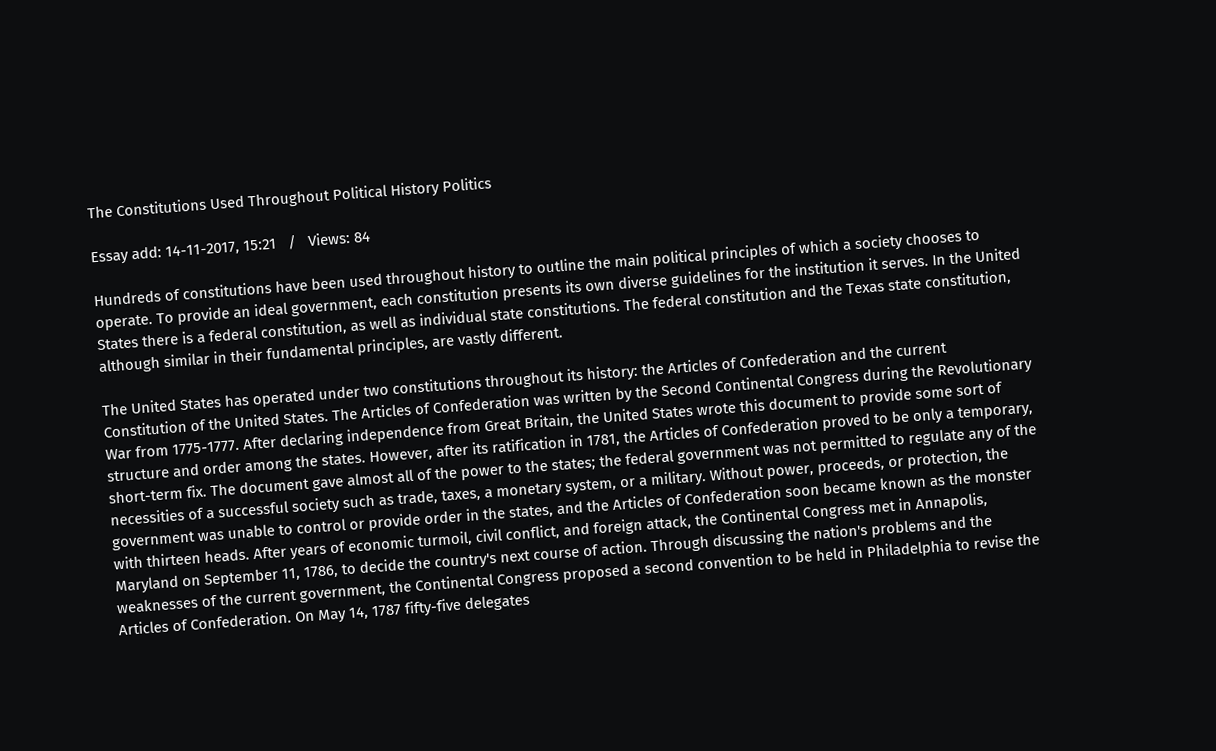The Constitutions Used Throughout Political History Politics

Essay add: 14-11-2017, 15:21   /   Views: 84

Hundreds of constitutions have been used throughout history to outline the main political principles of which a society chooses to operate. To provide an ideal government, each constitution presents its own diverse guidelines for the institution it serves. In the United States there is a federal constitution, as well as individual state constitutions. The federal constitution and the Texas state constitution, although similar in their fundamental principles, are vastly different.

The United States has operated under two constitutions throughout its history: the Articles of Confederation and the current Constitution of the United States. The Articles of Confederation was written by the Second Continental Congress during the Revolutionary War from 1775-1777. After declaring independence from Great Britain, the United States wrote this document to provide some sort of structure and order among the states. However, after its ratification in 1781, the Articles of Confederation proved to be only a temporary, short-term fix. The document gave almost all of the power to the states; the federal government was not permitted to regulate any of the necessities of a successful society such as trade, taxes, a monetary system, or a military. Without power, proceeds, or protection, the government was unable to control or provide order in the states, and the Articles of Confederation soon became known as the monster with thirteen heads. After years of economic turmoil, civil conflict, and foreign attack, the Continental Congress met in Annapolis, Maryland on September 11, 1786, to decide the country's next course of action. Through discussing the nation's problems and the weaknesses of the current government, the Continental Congress proposed a second convention to be held in Philadelphia to revise the Articles of Confederation. On May 14, 1787 fifty-five delegates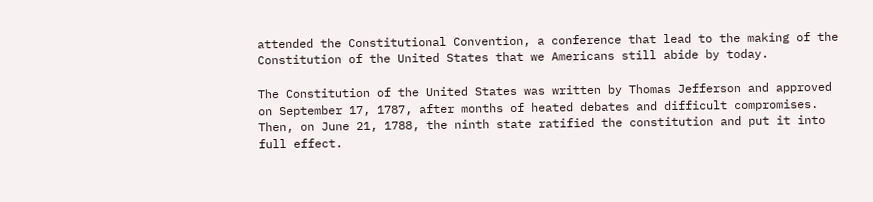attended the Constitutional Convention, a conference that lead to the making of the Constitution of the United States that we Americans still abide by today.

The Constitution of the United States was written by Thomas Jefferson and approved on September 17, 1787, after months of heated debates and difficult compromises. Then, on June 21, 1788, the ninth state ratified the constitution and put it into full effect.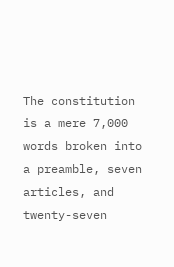The constitution is a mere 7,000 words broken into a preamble, seven articles, and twenty-seven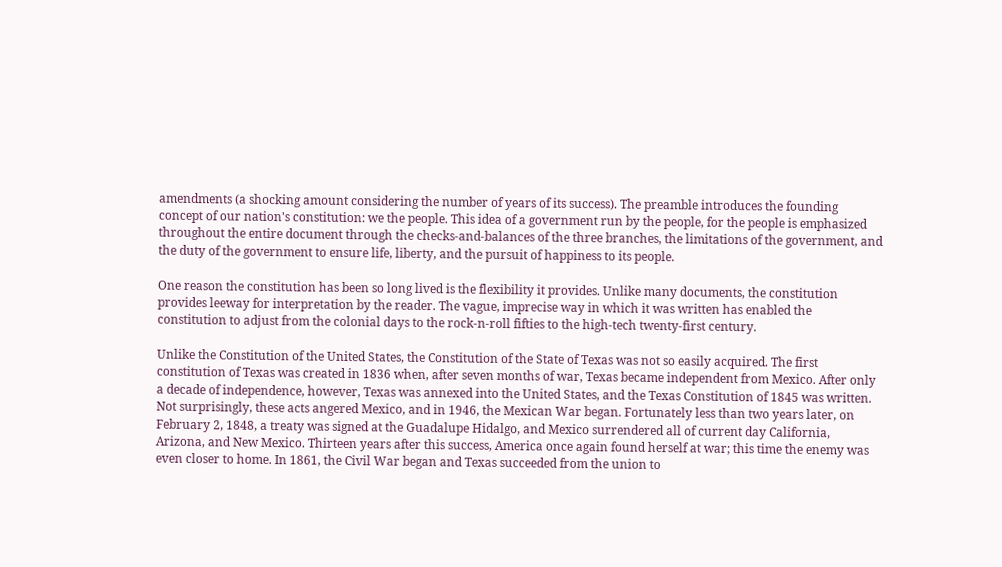amendments (a shocking amount considering the number of years of its success). The preamble introduces the founding concept of our nation's constitution: we the people. This idea of a government run by the people, for the people is emphasized throughout the entire document through the checks-and-balances of the three branches, the limitations of the government, and the duty of the government to ensure life, liberty, and the pursuit of happiness to its people.

One reason the constitution has been so long lived is the flexibility it provides. Unlike many documents, the constitution provides leeway for interpretation by the reader. The vague, imprecise way in which it was written has enabled the constitution to adjust from the colonial days to the rock-n-roll fifties to the high-tech twenty-first century.

Unlike the Constitution of the United States, the Constitution of the State of Texas was not so easily acquired. The first constitution of Texas was created in 1836 when, after seven months of war, Texas became independent from Mexico. After only a decade of independence, however, Texas was annexed into the United States, and the Texas Constitution of 1845 was written. Not surprisingly, these acts angered Mexico, and in 1946, the Mexican War began. Fortunately less than two years later, on February 2, 1848, a treaty was signed at the Guadalupe Hidalgo, and Mexico surrendered all of current day California, Arizona, and New Mexico. Thirteen years after this success, America once again found herself at war; this time the enemy was even closer to home. In 1861, the Civil War began and Texas succeeded from the union to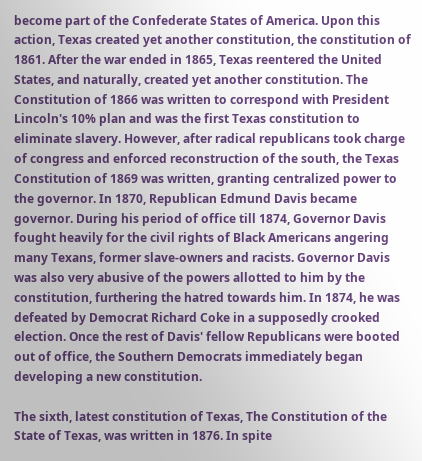become part of the Confederate States of America. Upon this action, Texas created yet another constitution, the constitution of 1861. After the war ended in 1865, Texas reentered the United States, and naturally, created yet another constitution. The Constitution of 1866 was written to correspond with President Lincoln's 10% plan and was the first Texas constitution to eliminate slavery. However, after radical republicans took charge of congress and enforced reconstruction of the south, the Texas Constitution of 1869 was written, granting centralized power to the governor. In 1870, Republican Edmund Davis became governor. During his period of office till 1874, Governor Davis fought heavily for the civil rights of Black Americans angering many Texans, former slave-owners and racists. Governor Davis was also very abusive of the powers allotted to him by the constitution, furthering the hatred towards him. In 1874, he was defeated by Democrat Richard Coke in a supposedly crooked election. Once the rest of Davis' fellow Republicans were booted out of office, the Southern Democrats immediately began developing a new constitution.

The sixth, latest constitution of Texas, The Constitution of the State of Texas, was written in 1876. In spite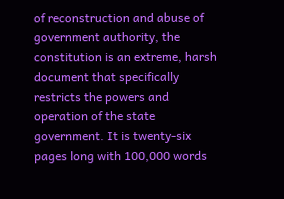of reconstruction and abuse of government authority, the constitution is an extreme, harsh document that specifically restricts the powers and operation of the state government. It is twenty-six pages long with 100,000 words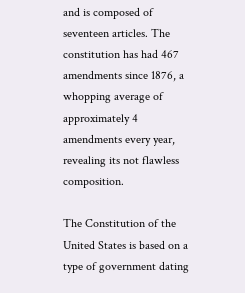and is composed of seventeen articles. The constitution has had 467 amendments since 1876, a whopping average of approximately 4 amendments every year, revealing its not flawless composition.

The Constitution of the United States is based on a type of government dating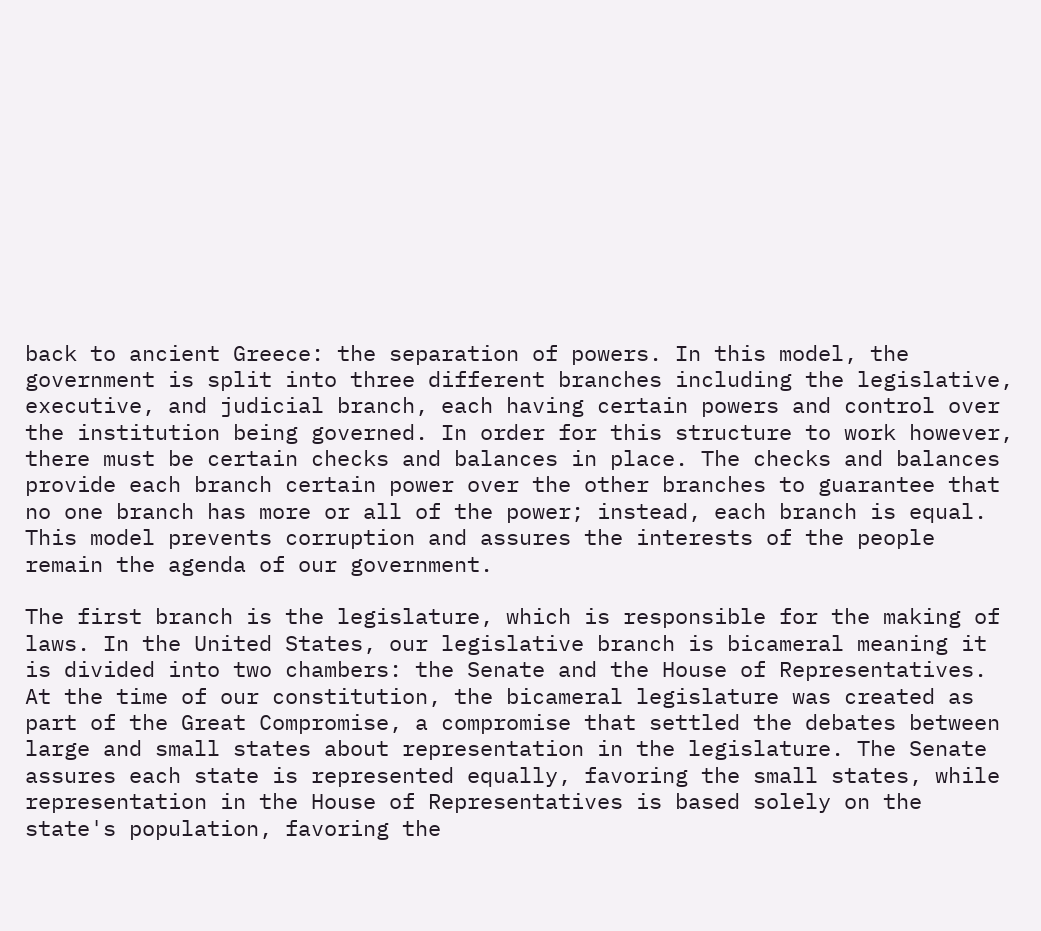back to ancient Greece: the separation of powers. In this model, the government is split into three different branches including the legislative, executive, and judicial branch, each having certain powers and control over the institution being governed. In order for this structure to work however, there must be certain checks and balances in place. The checks and balances provide each branch certain power over the other branches to guarantee that no one branch has more or all of the power; instead, each branch is equal. This model prevents corruption and assures the interests of the people remain the agenda of our government.

The first branch is the legislature, which is responsible for the making of laws. In the United States, our legislative branch is bicameral meaning it is divided into two chambers: the Senate and the House of Representatives. At the time of our constitution, the bicameral legislature was created as part of the Great Compromise, a compromise that settled the debates between large and small states about representation in the legislature. The Senate assures each state is represented equally, favoring the small states, while representation in the House of Representatives is based solely on the state's population, favoring the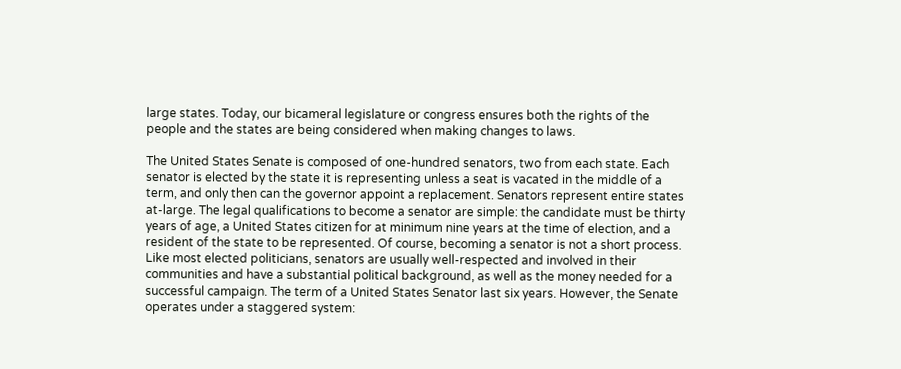large states. Today, our bicameral legislature or congress ensures both the rights of the people and the states are being considered when making changes to laws.

The United States Senate is composed of one-hundred senators, two from each state. Each senator is elected by the state it is representing unless a seat is vacated in the middle of a term, and only then can the governor appoint a replacement. Senators represent entire states at-large. The legal qualifications to become a senator are simple: the candidate must be thirty years of age, a United States citizen for at minimum nine years at the time of election, and a resident of the state to be represented. Of course, becoming a senator is not a short process. Like most elected politicians, senators are usually well-respected and involved in their communities and have a substantial political background, as well as the money needed for a successful campaign. The term of a United States Senator last six years. However, the Senate operates under a staggered system: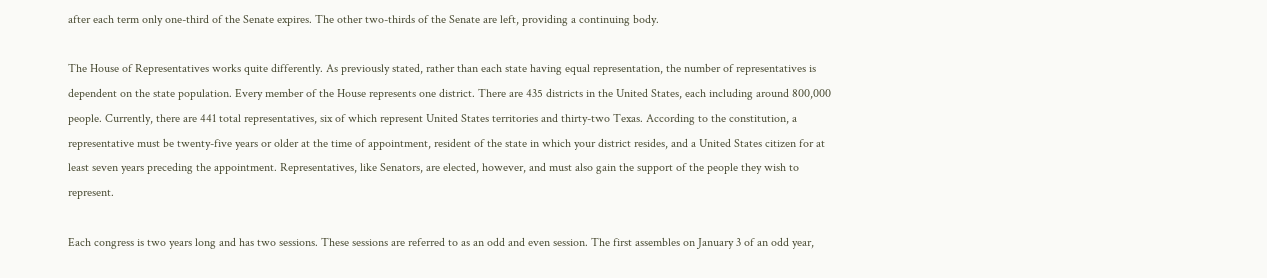after each term only one-third of the Senate expires. The other two-thirds of the Senate are left, providing a continuing body.

The House of Representatives works quite differently. As previously stated, rather than each state having equal representation, the number of representatives is dependent on the state population. Every member of the House represents one district. There are 435 districts in the United States, each including around 800,000 people. Currently, there are 441 total representatives, six of which represent United States territories and thirty-two Texas. According to the constitution, a representative must be twenty-five years or older at the time of appointment, resident of the state in which your district resides, and a United States citizen for at least seven years preceding the appointment. Representatives, like Senators, are elected, however, and must also gain the support of the people they wish to represent.

Each congress is two years long and has two sessions. These sessions are referred to as an odd and even session. The first assembles on January 3 of an odd year,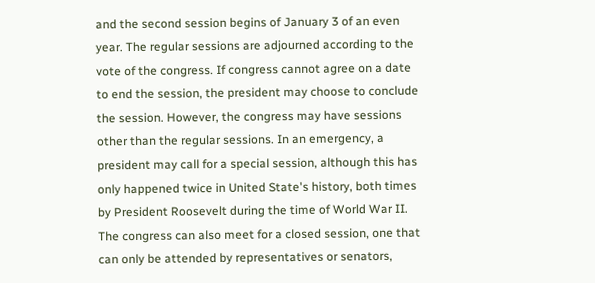and the second session begins of January 3 of an even year. The regular sessions are adjourned according to the vote of the congress. If congress cannot agree on a date to end the session, the president may choose to conclude the session. However, the congress may have sessions other than the regular sessions. In an emergency, a president may call for a special session, although this has only happened twice in United State's history, both times by President Roosevelt during the time of World War II. The congress can also meet for a closed session, one that can only be attended by representatives or senators,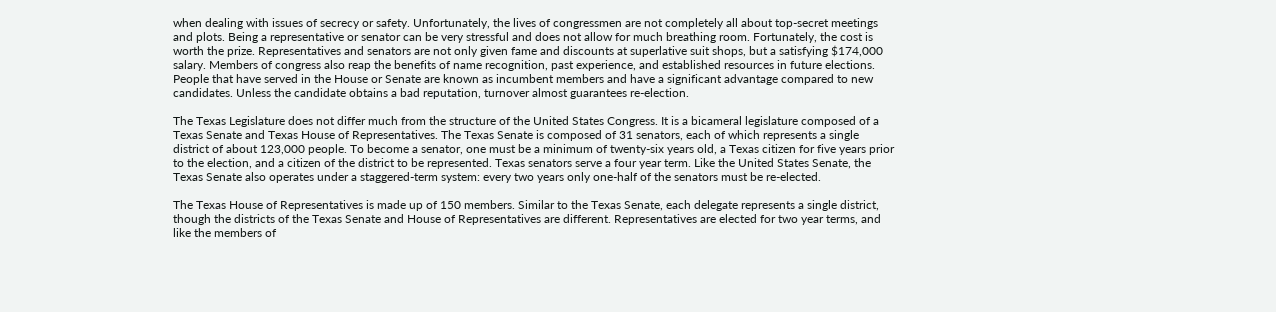when dealing with issues of secrecy or safety. Unfortunately, the lives of congressmen are not completely all about top-secret meetings and plots. Being a representative or senator can be very stressful and does not allow for much breathing room. Fortunately, the cost is worth the prize. Representatives and senators are not only given fame and discounts at superlative suit shops, but a satisfying $174,000 salary. Members of congress also reap the benefits of name recognition, past experience, and established resources in future elections. People that have served in the House or Senate are known as incumbent members and have a significant advantage compared to new candidates. Unless the candidate obtains a bad reputation, turnover almost guarantees re-election.

The Texas Legislature does not differ much from the structure of the United States Congress. It is a bicameral legislature composed of a Texas Senate and Texas House of Representatives. The Texas Senate is composed of 31 senators, each of which represents a single district of about 123,000 people. To become a senator, one must be a minimum of twenty-six years old, a Texas citizen for five years prior to the election, and a citizen of the district to be represented. Texas senators serve a four year term. Like the United States Senate, the Texas Senate also operates under a staggered-term system: every two years only one-half of the senators must be re-elected.

The Texas House of Representatives is made up of 150 members. Similar to the Texas Senate, each delegate represents a single district, though the districts of the Texas Senate and House of Representatives are different. Representatives are elected for two year terms, and like the members of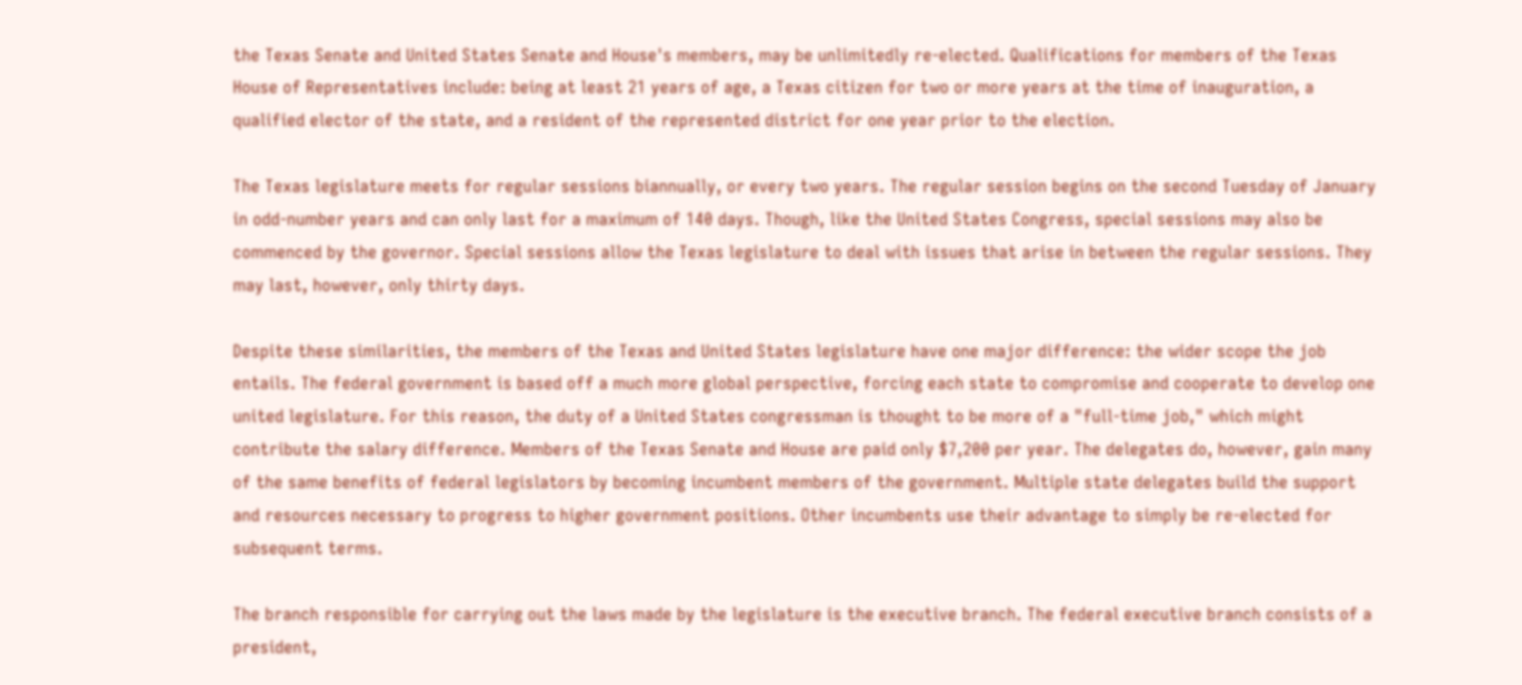the Texas Senate and United States Senate and House's members, may be unlimitedly re-elected. Qualifications for members of the Texas House of Representatives include: being at least 21 years of age, a Texas citizen for two or more years at the time of inauguration, a qualified elector of the state, and a resident of the represented district for one year prior to the election.

The Texas legislature meets for regular sessions biannually, or every two years. The regular session begins on the second Tuesday of January in odd-number years and can only last for a maximum of 140 days. Though, like the United States Congress, special sessions may also be commenced by the governor. Special sessions allow the Texas legislature to deal with issues that arise in between the regular sessions. They may last, however, only thirty days.

Despite these similarities, the members of the Texas and United States legislature have one major difference: the wider scope the job entails. The federal government is based off a much more global perspective, forcing each state to compromise and cooperate to develop one united legislature. For this reason, the duty of a United States congressman is thought to be more of a "full-time job," which might contribute the salary difference. Members of the Texas Senate and House are paid only $7,200 per year. The delegates do, however, gain many of the same benefits of federal legislators by becoming incumbent members of the government. Multiple state delegates build the support and resources necessary to progress to higher government positions. Other incumbents use their advantage to simply be re-elected for subsequent terms.

The branch responsible for carrying out the laws made by the legislature is the executive branch. The federal executive branch consists of a president,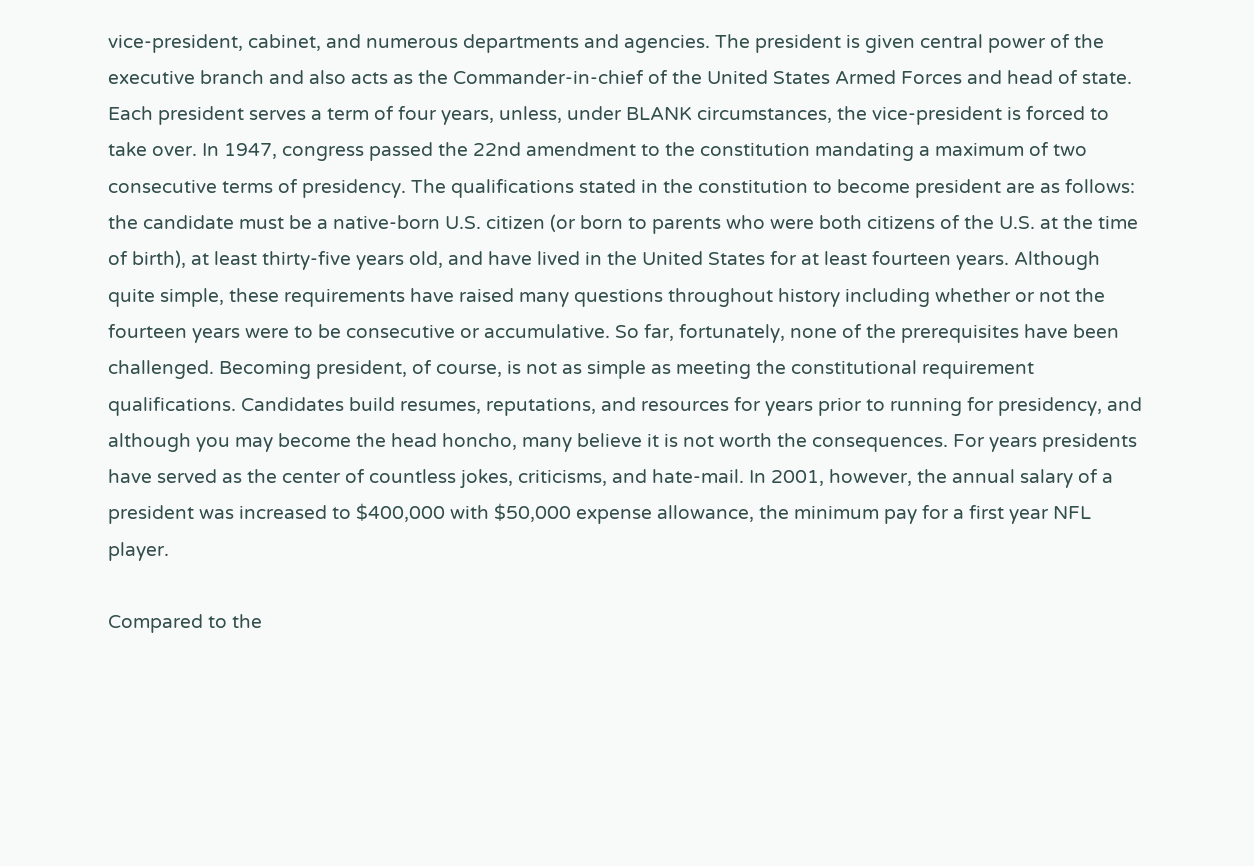vice-president, cabinet, and numerous departments and agencies. The president is given central power of the executive branch and also acts as the Commander-in-chief of the United States Armed Forces and head of state. Each president serves a term of four years, unless, under BLANK circumstances, the vice-president is forced to take over. In 1947, congress passed the 22nd amendment to the constitution mandating a maximum of two consecutive terms of presidency. The qualifications stated in the constitution to become president are as follows: the candidate must be a native-born U.S. citizen (or born to parents who were both citizens of the U.S. at the time of birth), at least thirty-five years old, and have lived in the United States for at least fourteen years. Although quite simple, these requirements have raised many questions throughout history including whether or not the fourteen years were to be consecutive or accumulative. So far, fortunately, none of the prerequisites have been challenged. Becoming president, of course, is not as simple as meeting the constitutional requirement qualifications. Candidates build resumes, reputations, and resources for years prior to running for presidency, and although you may become the head honcho, many believe it is not worth the consequences. For years presidents have served as the center of countless jokes, criticisms, and hate-mail. In 2001, however, the annual salary of a president was increased to $400,000 with $50,000 expense allowance, the minimum pay for a first year NFL player.

Compared to the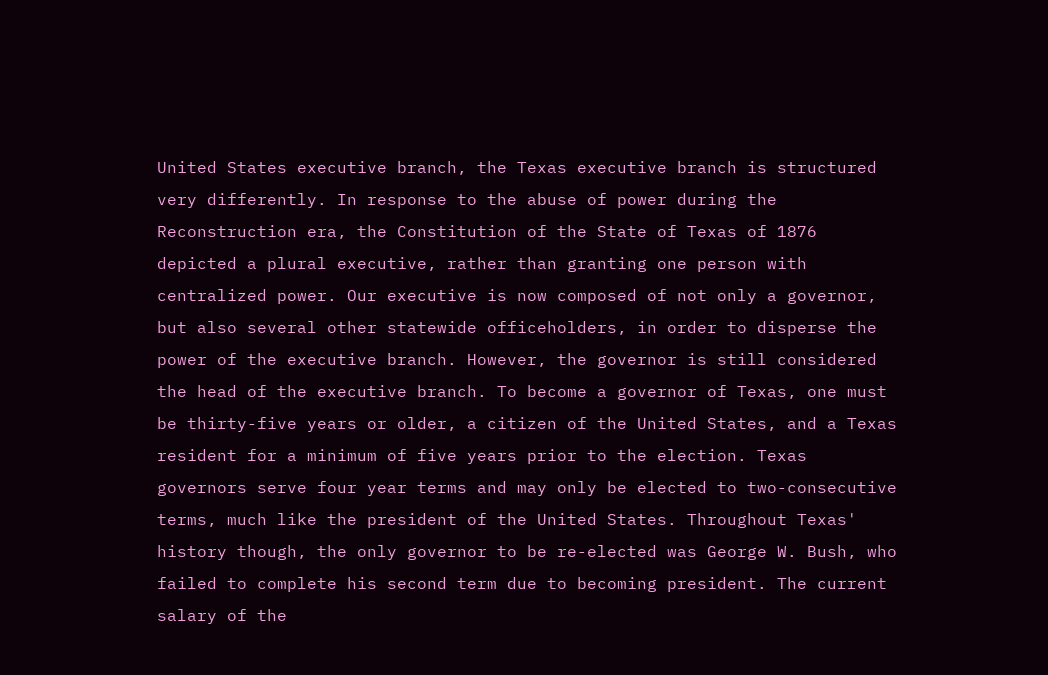United States executive branch, the Texas executive branch is structured very differently. In response to the abuse of power during the Reconstruction era, the Constitution of the State of Texas of 1876 depicted a plural executive, rather than granting one person with centralized power. Our executive is now composed of not only a governor, but also several other statewide officeholders, in order to disperse the power of the executive branch. However, the governor is still considered the head of the executive branch. To become a governor of Texas, one must be thirty-five years or older, a citizen of the United States, and a Texas resident for a minimum of five years prior to the election. Texas governors serve four year terms and may only be elected to two-consecutive terms, much like the president of the United States. Throughout Texas' history though, the only governor to be re-elected was George W. Bush, who failed to complete his second term due to becoming president. The current salary of the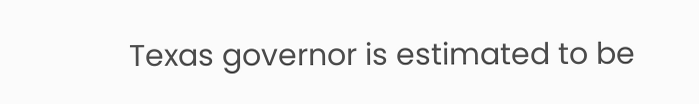Texas governor is estimated to be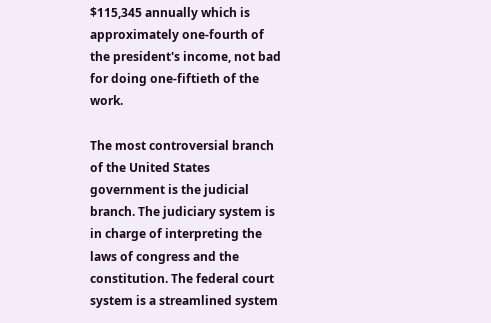$115,345 annually which is approximately one-fourth of the president's income, not bad for doing one-fiftieth of the work.

The most controversial branch of the United States government is the judicial branch. The judiciary system is in charge of interpreting the laws of congress and the constitution. The federal court system is a streamlined system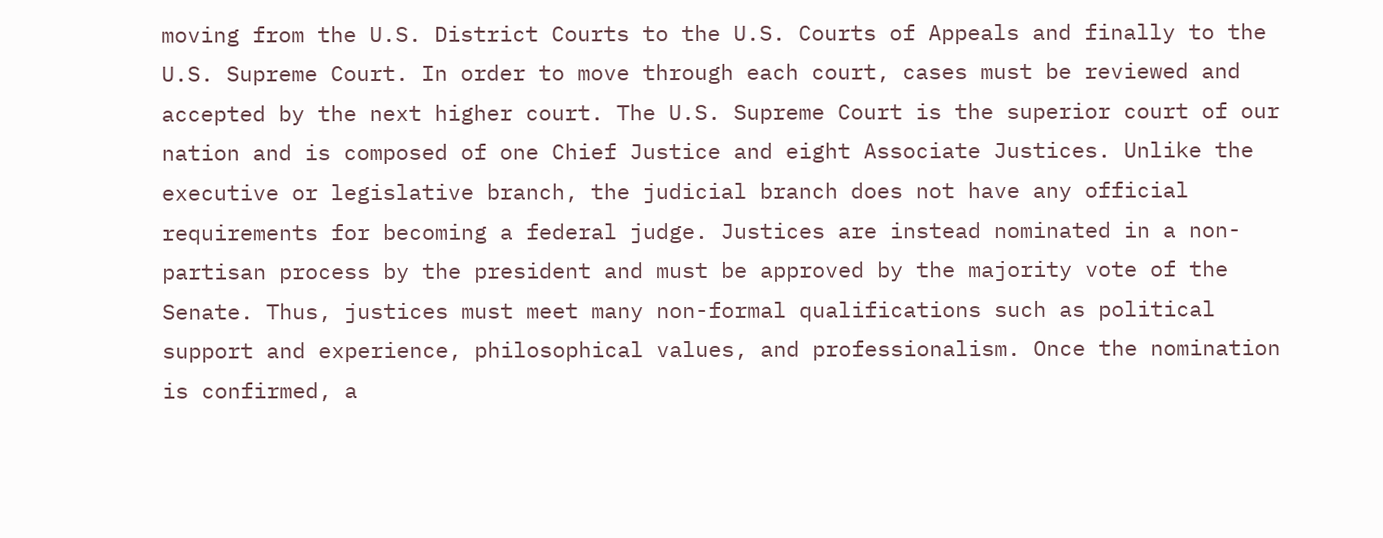moving from the U.S. District Courts to the U.S. Courts of Appeals and finally to the U.S. Supreme Court. In order to move through each court, cases must be reviewed and accepted by the next higher court. The U.S. Supreme Court is the superior court of our nation and is composed of one Chief Justice and eight Associate Justices. Unlike the executive or legislative branch, the judicial branch does not have any official requirements for becoming a federal judge. Justices are instead nominated in a non-partisan process by the president and must be approved by the majority vote of the Senate. Thus, justices must meet many non-formal qualifications such as political support and experience, philosophical values, and professionalism. Once the nomination is confirmed, a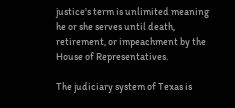justice's term is unlimited meaning he or she serves until death, retirement, or impeachment by the House of Representatives.

The judiciary system of Texas is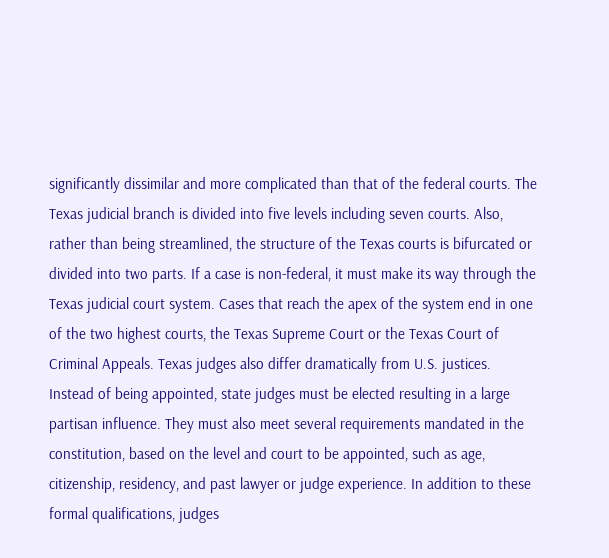significantly dissimilar and more complicated than that of the federal courts. The Texas judicial branch is divided into five levels including seven courts. Also, rather than being streamlined, the structure of the Texas courts is bifurcated or divided into two parts. If a case is non-federal, it must make its way through the Texas judicial court system. Cases that reach the apex of the system end in one of the two highest courts, the Texas Supreme Court or the Texas Court of Criminal Appeals. Texas judges also differ dramatically from U.S. justices. Instead of being appointed, state judges must be elected resulting in a large partisan influence. They must also meet several requirements mandated in the constitution, based on the level and court to be appointed, such as age, citizenship, residency, and past lawyer or judge experience. In addition to these formal qualifications, judges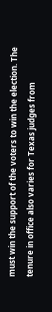must win the support of the voters to win the election. The tenure in office also varies for Texas judges from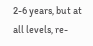2-6 years, but at all levels, re-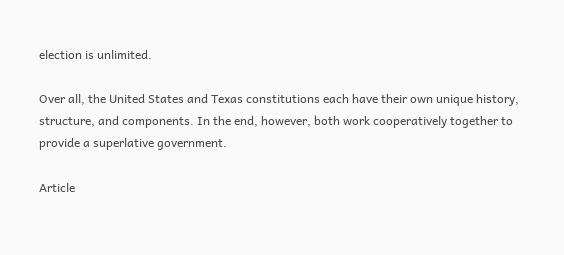election is unlimited.

Over all, the United States and Texas constitutions each have their own unique history, structure, and components. In the end, however, both work cooperatively together to provide a superlative government.

Article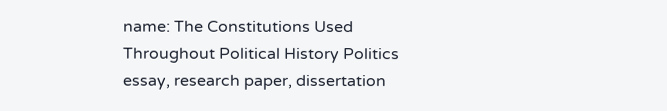name: The Constitutions Used Throughout Political History Politics essay, research paper, dissertation